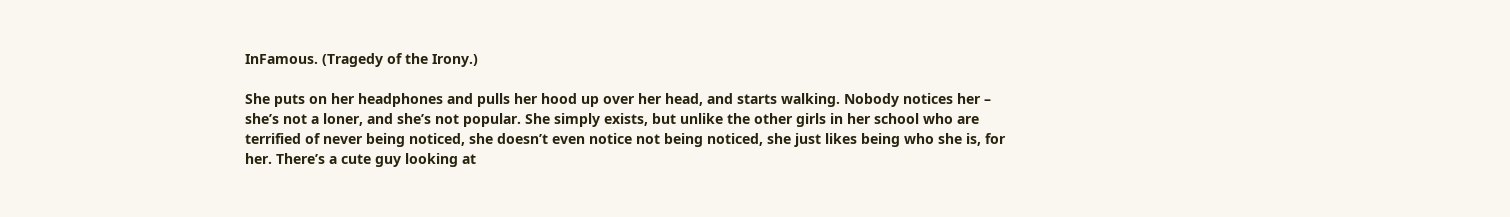InFamous. (Tragedy of the Irony.)

She puts on her headphones and pulls her hood up over her head, and starts walking. Nobody notices her – she’s not a loner, and she’s not popular. She simply exists, but unlike the other girls in her school who are terrified of never being noticed, she doesn’t even notice not being noticed, she just likes being who she is, for her. There’s a cute guy looking at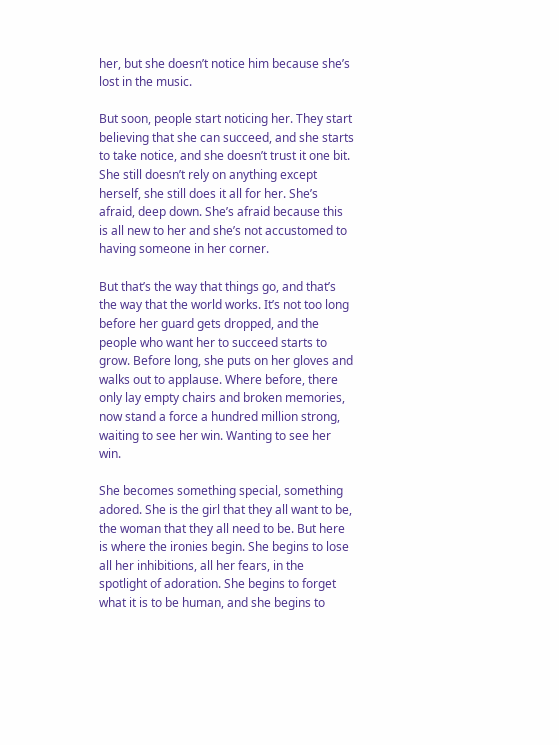her, but she doesn’t notice him because she’s lost in the music.

But soon, people start noticing her. They start believing that she can succeed, and she starts to take notice, and she doesn’t trust it one bit. She still doesn’t rely on anything except herself, she still does it all for her. She’s afraid, deep down. She’s afraid because this is all new to her and she’s not accustomed to having someone in her corner.

But that’s the way that things go, and that’s the way that the world works. It’s not too long before her guard gets dropped, and the people who want her to succeed starts to grow. Before long, she puts on her gloves and walks out to applause. Where before, there only lay empty chairs and broken memories, now stand a force a hundred million strong, waiting to see her win. Wanting to see her win.

She becomes something special, something adored. She is the girl that they all want to be, the woman that they all need to be. But here is where the ironies begin. She begins to lose all her inhibitions, all her fears, in the spotlight of adoration. She begins to forget what it is to be human, and she begins to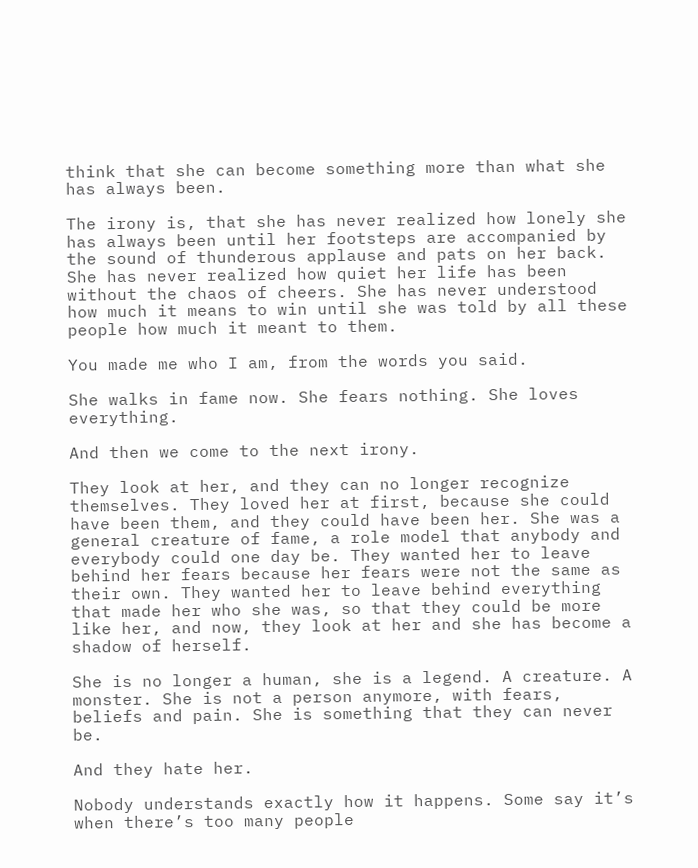think that she can become something more than what she has always been.

The irony is, that she has never realized how lonely she has always been until her footsteps are accompanied by the sound of thunderous applause and pats on her back. She has never realized how quiet her life has been without the chaos of cheers. She has never understood how much it means to win until she was told by all these people how much it meant to them.

You made me who I am, from the words you said.

She walks in fame now. She fears nothing. She loves everything.

And then we come to the next irony.

They look at her, and they can no longer recognize themselves. They loved her at first, because she could have been them, and they could have been her. She was a general creature of fame, a role model that anybody and everybody could one day be. They wanted her to leave behind her fears because her fears were not the same as their own. They wanted her to leave behind everything that made her who she was, so that they could be more like her, and now, they look at her and she has become a shadow of herself.

She is no longer a human, she is a legend. A creature. A monster. She is not a person anymore, with fears, beliefs and pain. She is something that they can never be.

And they hate her.

Nobody understands exactly how it happens. Some say it’s when there’s too many people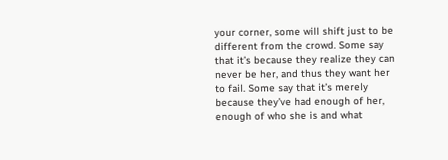your corner, some will shift just to be different from the crowd. Some say that it’s because they realize they can never be her, and thus they want her to fail. Some say that it’s merely because they’ve had enough of her, enough of who she is and what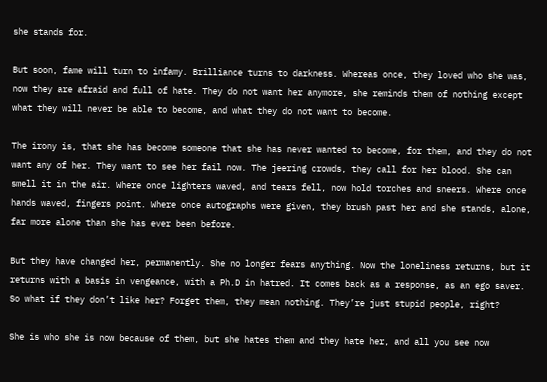she stands for.

But soon, fame will turn to infamy. Brilliance turns to darkness. Whereas once, they loved who she was, now they are afraid and full of hate. They do not want her anymore, she reminds them of nothing except what they will never be able to become, and what they do not want to become.

The irony is, that she has become someone that she has never wanted to become, for them, and they do not want any of her. They want to see her fail now. The jeering crowds, they call for her blood. She can smell it in the air. Where once lighters waved, and tears fell, now hold torches and sneers. Where once hands waved, fingers point. Where once autographs were given, they brush past her and she stands, alone, far more alone than she has ever been before.

But they have changed her, permanently. She no longer fears anything. Now the loneliness returns, but it returns with a basis in vengeance, with a Ph.D in hatred. It comes back as a response, as an ego saver. So what if they don’t like her? Forget them, they mean nothing. They’re just stupid people, right?

She is who she is now because of them, but she hates them and they hate her, and all you see now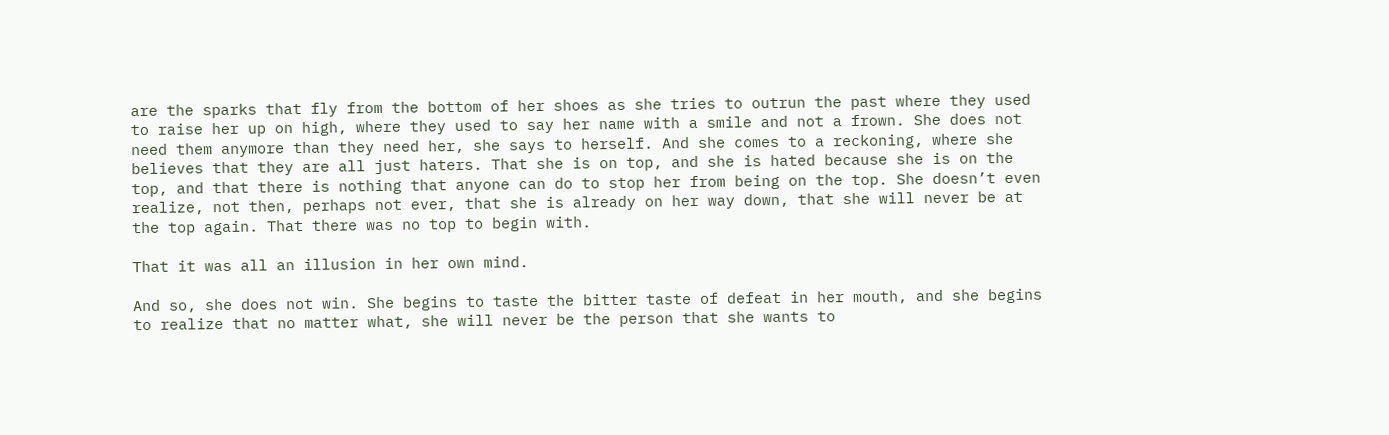are the sparks that fly from the bottom of her shoes as she tries to outrun the past where they used to raise her up on high, where they used to say her name with a smile and not a frown. She does not need them anymore than they need her, she says to herself. And she comes to a reckoning, where she believes that they are all just haters. That she is on top, and she is hated because she is on the top, and that there is nothing that anyone can do to stop her from being on the top. She doesn’t even realize, not then, perhaps not ever, that she is already on her way down, that she will never be at the top again. That there was no top to begin with.

That it was all an illusion in her own mind.

And so, she does not win. She begins to taste the bitter taste of defeat in her mouth, and she begins to realize that no matter what, she will never be the person that she wants to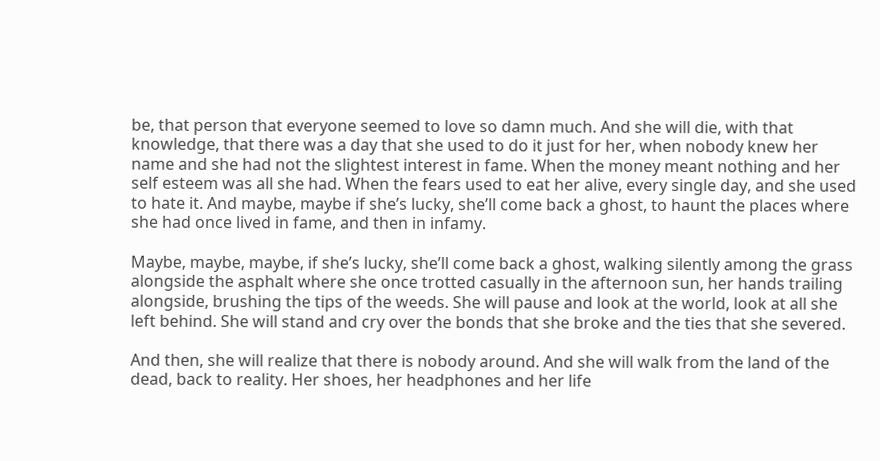be, that person that everyone seemed to love so damn much. And she will die, with that knowledge, that there was a day that she used to do it just for her, when nobody knew her name and she had not the slightest interest in fame. When the money meant nothing and her self esteem was all she had. When the fears used to eat her alive, every single day, and she used to hate it. And maybe, maybe if she’s lucky, she’ll come back a ghost, to haunt the places where she had once lived in fame, and then in infamy.

Maybe, maybe, maybe, if she’s lucky, she’ll come back a ghost, walking silently among the grass alongside the asphalt where she once trotted casually in the afternoon sun, her hands trailing alongside, brushing the tips of the weeds. She will pause and look at the world, look at all she left behind. She will stand and cry over the bonds that she broke and the ties that she severed.

And then, she will realize that there is nobody around. And she will walk from the land of the dead, back to reality. Her shoes, her headphones and her life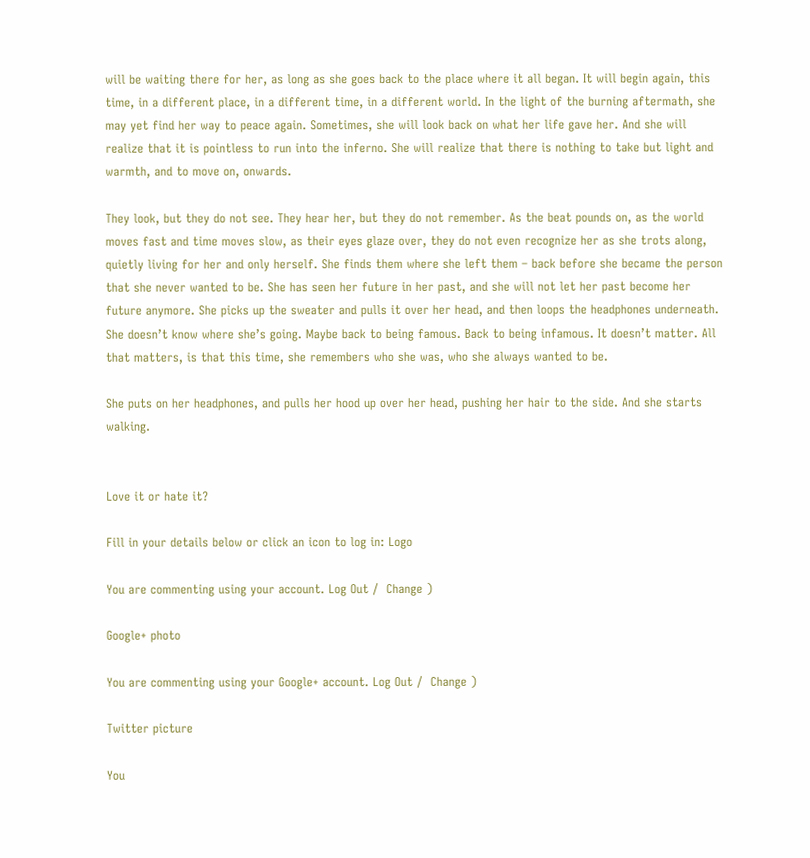will be waiting there for her, as long as she goes back to the place where it all began. It will begin again, this time, in a different place, in a different time, in a different world. In the light of the burning aftermath, she may yet find her way to peace again. Sometimes, she will look back on what her life gave her. And she will realize that it is pointless to run into the inferno. She will realize that there is nothing to take but light and warmth, and to move on, onwards.

They look, but they do not see. They hear her, but they do not remember. As the beat pounds on, as the world moves fast and time moves slow, as their eyes glaze over, they do not even recognize her as she trots along, quietly living for her and only herself. She finds them where she left them – back before she became the person that she never wanted to be. She has seen her future in her past, and she will not let her past become her future anymore. She picks up the sweater and pulls it over her head, and then loops the headphones underneath. She doesn’t know where she’s going. Maybe back to being famous. Back to being infamous. It doesn’t matter. All that matters, is that this time, she remembers who she was, who she always wanted to be.

She puts on her headphones, and pulls her hood up over her head, pushing her hair to the side. And she starts walking.


Love it or hate it?

Fill in your details below or click an icon to log in: Logo

You are commenting using your account. Log Out /  Change )

Google+ photo

You are commenting using your Google+ account. Log Out /  Change )

Twitter picture

You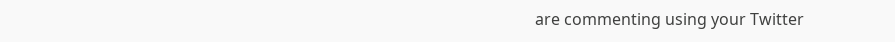are commenting using your Twitter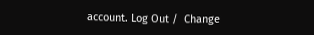account. Log Out /  Change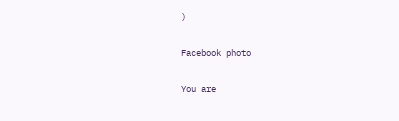)

Facebook photo

You are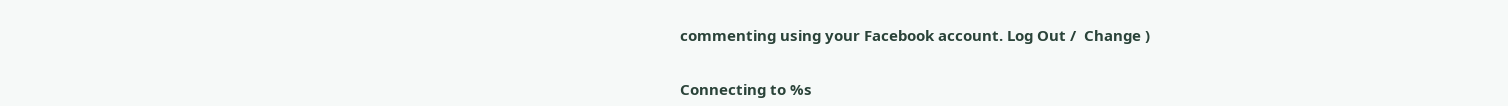commenting using your Facebook account. Log Out /  Change )


Connecting to %s